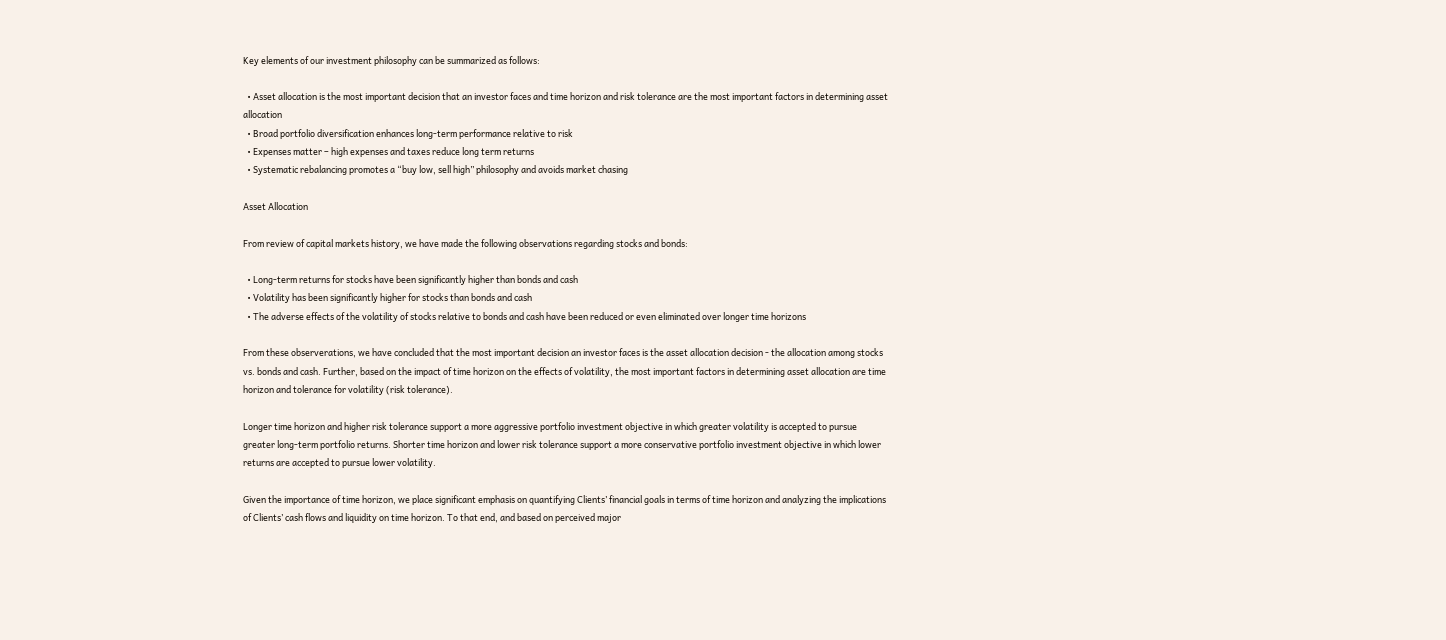Key elements of our investment philosophy can be summarized as follows:

  • Asset allocation is the most important decision that an investor faces and time horizon and risk tolerance are the most important factors in determining asset allocation
  • Broad portfolio diversification enhances long-term performance relative to risk
  • Expenses matter – high expenses and taxes reduce long term returns
  • Systematic rebalancing promotes a “buy low, sell high” philosophy and avoids market chasing

Asset Allocation

From review of capital markets history, we have made the following observations regarding stocks and bonds:

  • Long-term returns for stocks have been significantly higher than bonds and cash
  • Volatility has been significantly higher for stocks than bonds and cash
  • The adverse effects of the volatility of stocks relative to bonds and cash have been reduced or even eliminated over longer time horizons

From these observerations, we have concluded that the most important decision an investor faces is the asset allocation decision - the allocation among stocks vs. bonds and cash. Further, based on the impact of time horizon on the effects of volatility, the most important factors in determining asset allocation are time horizon and tolerance for volatility (risk tolerance).

Longer time horizon and higher risk tolerance support a more aggressive portfolio investment objective in which greater volatility is accepted to pursue greater long-term portfolio returns. Shorter time horizon and lower risk tolerance support a more conservative portfolio investment objective in which lower returns are accepted to pursue lower volatility.

Given the importance of time horizon, we place significant emphasis on quantifying Clients’ financial goals in terms of time horizon and analyzing the implications of Clients’ cash flows and liquidity on time horizon. To that end, and based on perceived major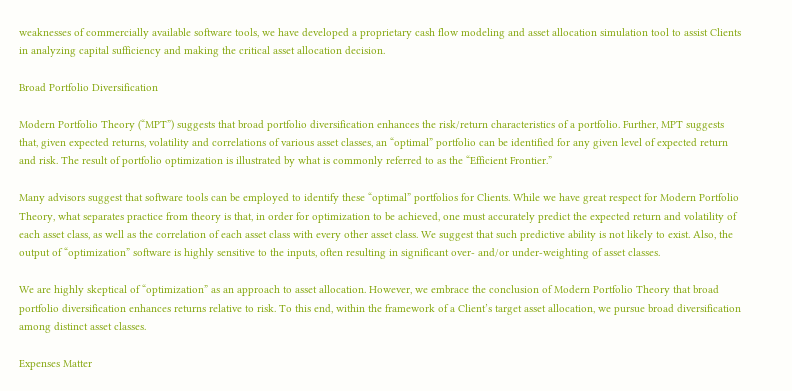weaknesses of commercially available software tools, we have developed a proprietary cash flow modeling and asset allocation simulation tool to assist Clients in analyzing capital sufficiency and making the critical asset allocation decision.

Broad Portfolio Diversification

Modern Portfolio Theory (“MPT”) suggests that broad portfolio diversification enhances the risk/return characteristics of a portfolio. Further, MPT suggests that, given expected returns, volatility and correlations of various asset classes, an “optimal” portfolio can be identified for any given level of expected return and risk. The result of portfolio optimization is illustrated by what is commonly referred to as the “Efficient Frontier.”

Many advisors suggest that software tools can be employed to identify these “optimal” portfolios for Clients. While we have great respect for Modern Portfolio Theory, what separates practice from theory is that, in order for optimization to be achieved, one must accurately predict the expected return and volatility of each asset class, as well as the correlation of each asset class with every other asset class. We suggest that such predictive ability is not likely to exist. Also, the output of “optimization” software is highly sensitive to the inputs, often resulting in significant over- and/or under-weighting of asset classes.

We are highly skeptical of “optimization” as an approach to asset allocation. However, we embrace the conclusion of Modern Portfolio Theory that broad portfolio diversification enhances returns relative to risk. To this end, within the framework of a Client’s target asset allocation, we pursue broad diversification among distinct asset classes.

Expenses Matter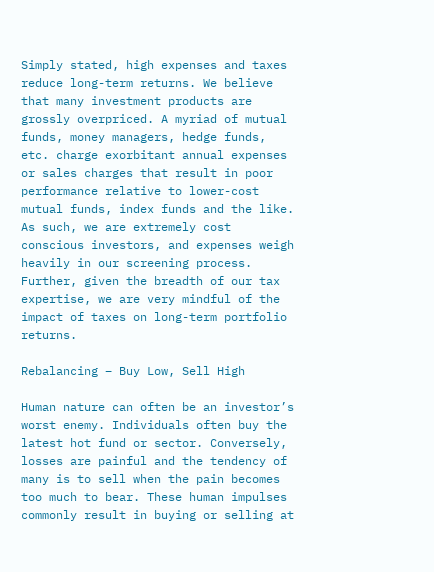Simply stated, high expenses and taxes reduce long-term returns. We believe that many investment products are grossly overpriced. A myriad of mutual funds, money managers, hedge funds, etc. charge exorbitant annual expenses or sales charges that result in poor performance relative to lower-cost mutual funds, index funds and the like. As such, we are extremely cost conscious investors, and expenses weigh heavily in our screening process. Further, given the breadth of our tax expertise, we are very mindful of the impact of taxes on long-term portfolio returns.

Rebalancing – Buy Low, Sell High

Human nature can often be an investor’s worst enemy. Individuals often buy the latest hot fund or sector. Conversely, losses are painful and the tendency of many is to sell when the pain becomes too much to bear. These human impulses commonly result in buying or selling at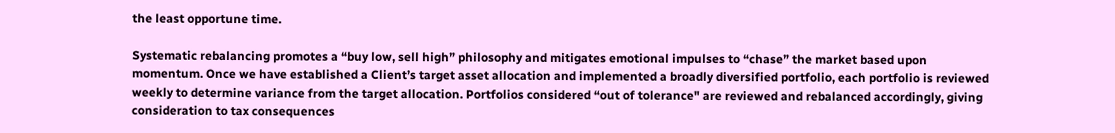the least opportune time.

Systematic rebalancing promotes a “buy low, sell high” philosophy and mitigates emotional impulses to “chase” the market based upon momentum. Once we have established a Client’s target asset allocation and implemented a broadly diversified portfolio, each portfolio is reviewed weekly to determine variance from the target allocation. Portfolios considered “out of tolerance" are reviewed and rebalanced accordingly, giving consideration to tax consequences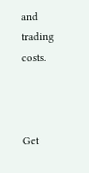and trading costs.



Get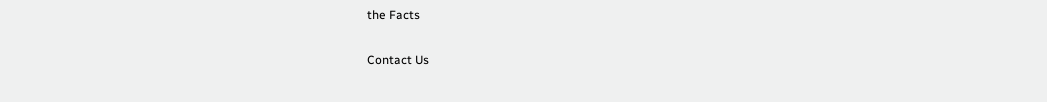the Facts

Contact Us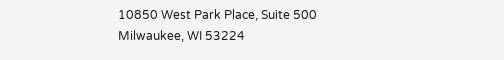10850 West Park Place, Suite 500
Milwaukee, WI 53224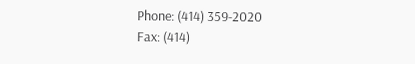Phone: (414) 359-2020
Fax: (414)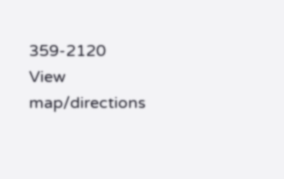359-2120
View map/directions